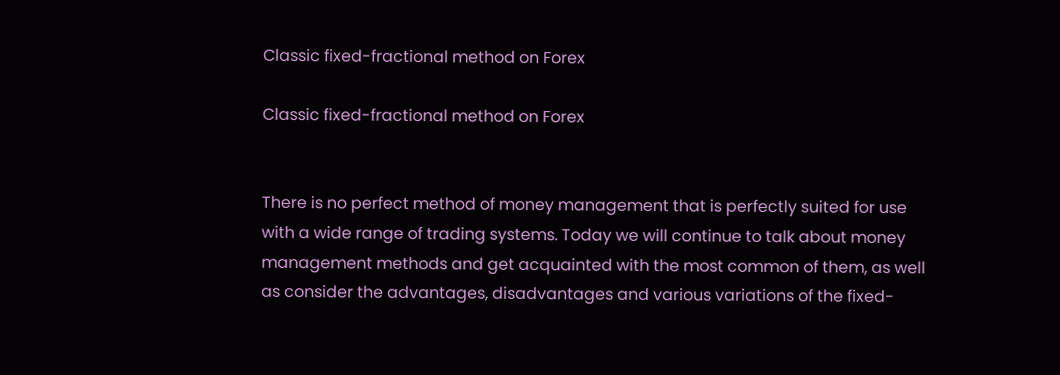Classic fixed-fractional method on Forex

Classic fixed-fractional method on Forex


There is no perfect method of money management that is perfectly suited for use with a wide range of trading systems. Today we will continue to talk about money management methods and get acquainted with the most common of them, as well as consider the advantages, disadvantages and various variations of the fixed-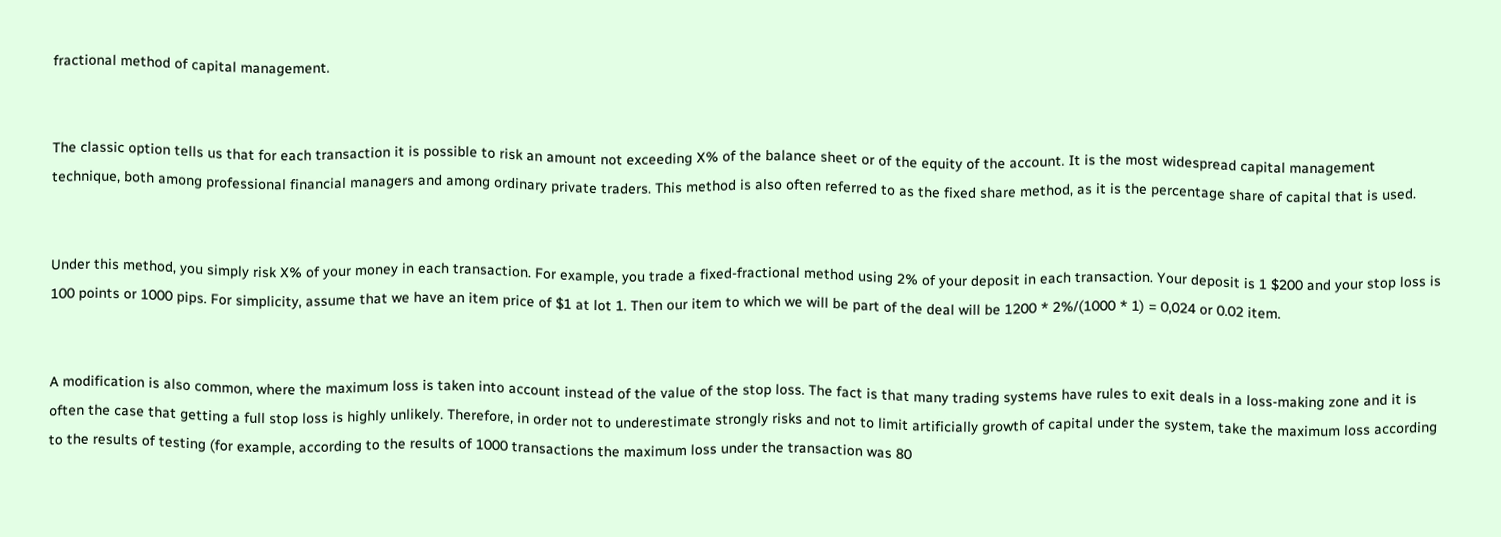fractional method of capital management.


The classic option tells us that for each transaction it is possible to risk an amount not exceeding X% of the balance sheet or of the equity of the account. It is the most widespread capital management technique, both among professional financial managers and among ordinary private traders. This method is also often referred to as the fixed share method, as it is the percentage share of capital that is used.


Under this method, you simply risk X% of your money in each transaction. For example, you trade a fixed-fractional method using 2% of your deposit in each transaction. Your deposit is 1 $200 and your stop loss is 100 points or 1000 pips. For simplicity, assume that we have an item price of $1 at lot 1. Then our item to which we will be part of the deal will be 1200 * 2%/(1000 * 1) = 0,024 or 0.02 item.


A modification is also common, where the maximum loss is taken into account instead of the value of the stop loss. The fact is that many trading systems have rules to exit deals in a loss-making zone and it is often the case that getting a full stop loss is highly unlikely. Therefore, in order not to underestimate strongly risks and not to limit artificially growth of capital under the system, take the maximum loss according to the results of testing (for example, according to the results of 1000 transactions the maximum loss under the transaction was 80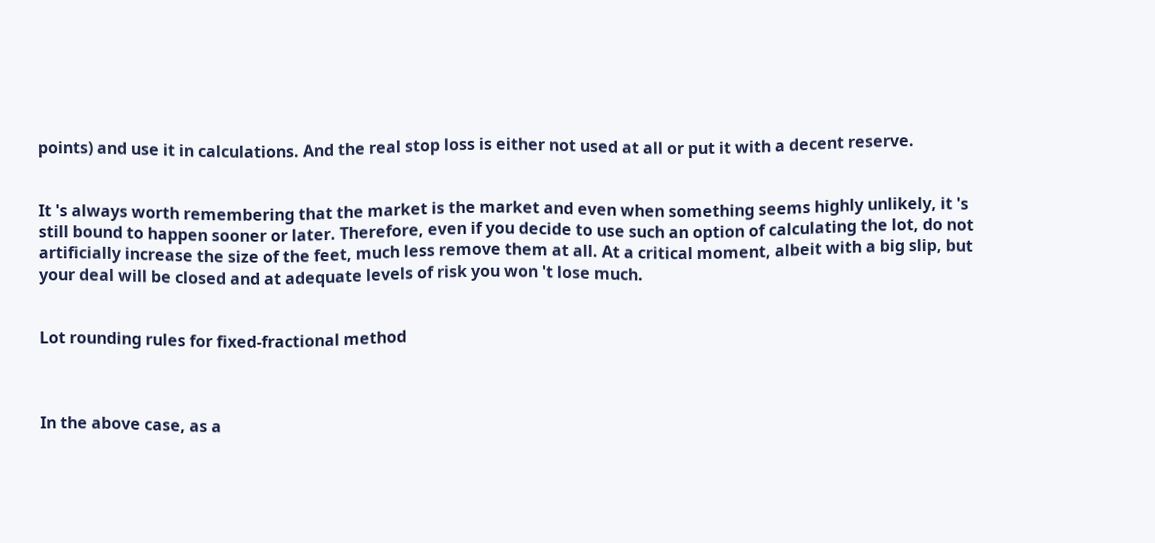points) and use it in calculations. And the real stop loss is either not used at all or put it with a decent reserve.


It 's always worth remembering that the market is the market and even when something seems highly unlikely, it 's still bound to happen sooner or later. Therefore, even if you decide to use such an option of calculating the lot, do not artificially increase the size of the feet, much less remove them at all. At a critical moment, albeit with a big slip, but your deal will be closed and at adequate levels of risk you won 't lose much.


Lot rounding rules for fixed-fractional method



In the above case, as a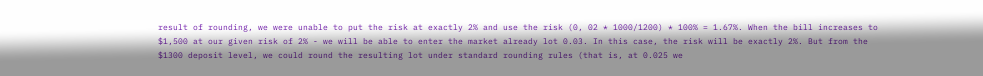result of rounding, we were unable to put the risk at exactly 2% and use the risk (0, 02 * 1000/1200) * 100% = 1.67%. When the bill increases to $1,500 at our given risk of 2% - we will be able to enter the market already lot 0.03. In this case, the risk will be exactly 2%. But from the $1300 deposit level, we could round the resulting lot under standard rounding rules (that is, at 0.025 we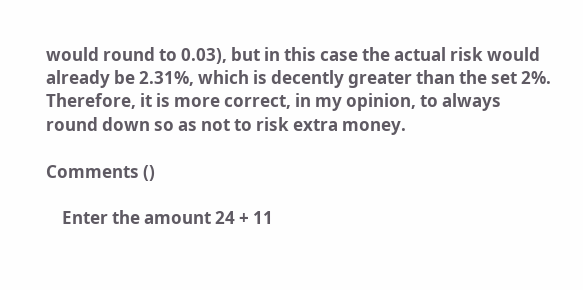would round to 0.03), but in this case the actual risk would already be 2.31%, which is decently greater than the set 2%. Therefore, it is more correct, in my opinion, to always round down so as not to risk extra money.

Comments ()

    Enter the amount 24 + 11